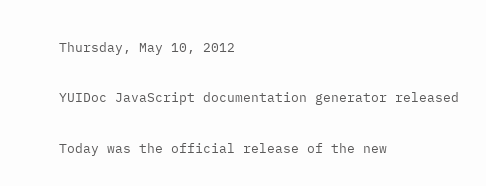Thursday, May 10, 2012

YUIDoc JavaScript documentation generator released

Today was the official release of the new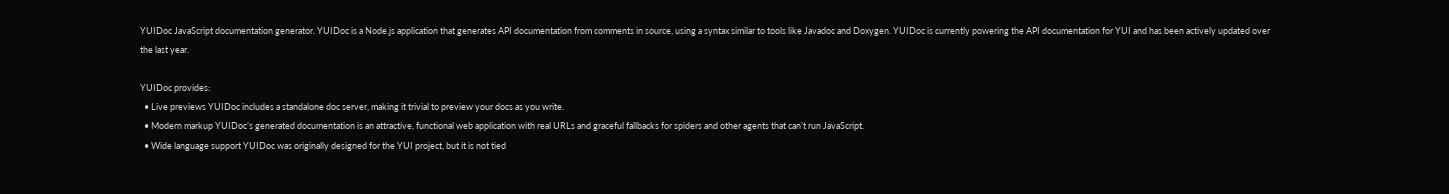YUIDoc JavaScript documentation generator. YUIDoc is a Node.js application that generates API documentation from comments in source, using a syntax similar to tools like Javadoc and Doxygen. YUIDoc is currently powering the API documentation for YUI and has been actively updated over the last year.

YUIDoc provides:
  • Live previews YUIDoc includes a standalone doc server, making it trivial to preview your docs as you write.
  • Modern markup YUIDoc’s generated documentation is an attractive, functional web application with real URLs and graceful fallbacks for spiders and other agents that can’t run JavaScript.
  • Wide language support YUIDoc was originally designed for the YUI project, but it is not tied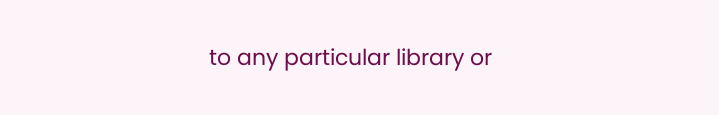to any particular library or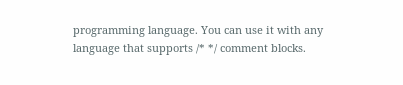programming language. You can use it with any language that supports /* */ comment blocks.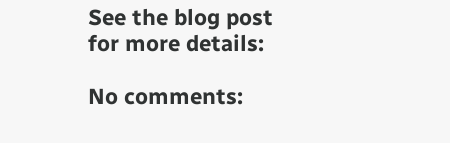See the blog post for more details:

No comments: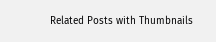Related Posts with Thumbnails